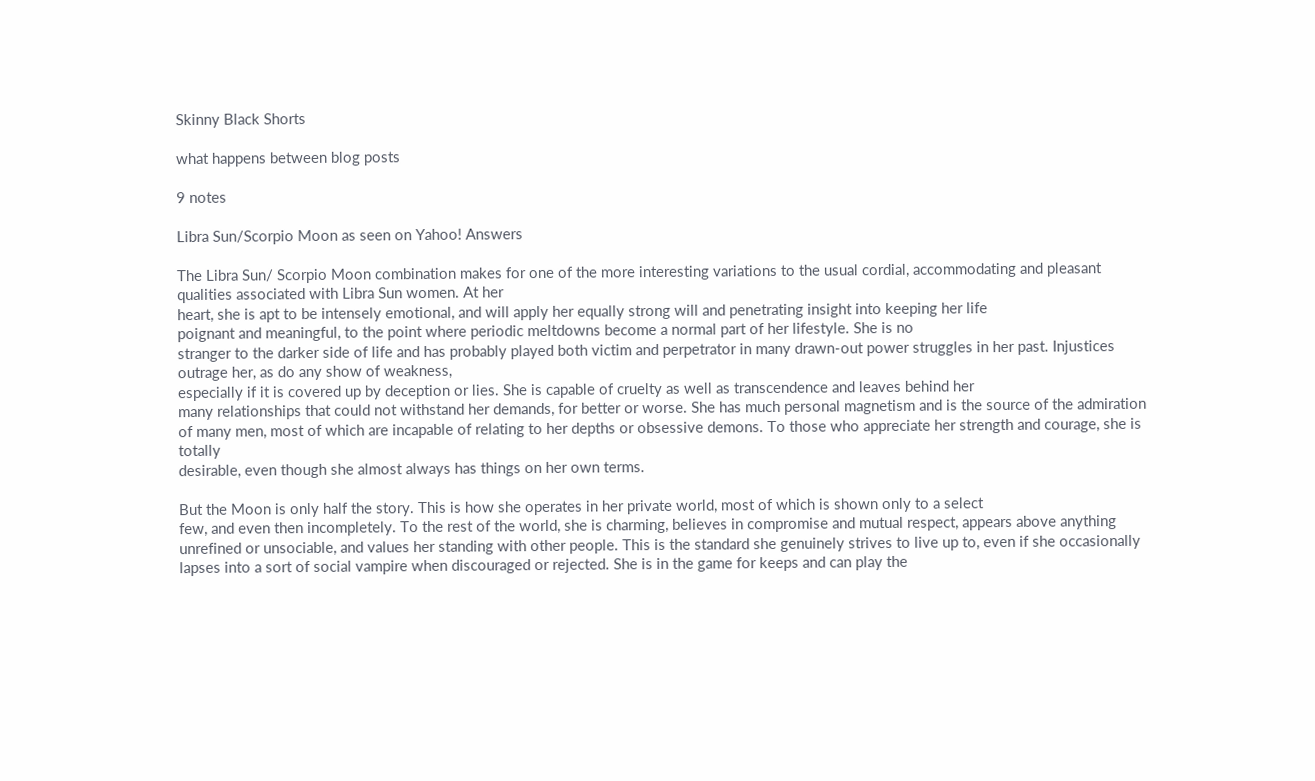Skinny Black Shorts

what happens between blog posts

9 notes

Libra Sun/Scorpio Moon as seen on Yahoo! Answers

The Libra Sun/ Scorpio Moon combination makes for one of the more interesting variations to the usual cordial, accommodating and pleasant qualities associated with Libra Sun women. At her
heart, she is apt to be intensely emotional, and will apply her equally strong will and penetrating insight into keeping her life
poignant and meaningful, to the point where periodic meltdowns become a normal part of her lifestyle. She is no
stranger to the darker side of life and has probably played both victim and perpetrator in many drawn-out power struggles in her past. Injustices outrage her, as do any show of weakness,
especially if it is covered up by deception or lies. She is capable of cruelty as well as transcendence and leaves behind her
many relationships that could not withstand her demands, for better or worse. She has much personal magnetism and is the source of the admiration of many men, most of which are incapable of relating to her depths or obsessive demons. To those who appreciate her strength and courage, she is totally
desirable, even though she almost always has things on her own terms.

But the Moon is only half the story. This is how she operates in her private world, most of which is shown only to a select
few, and even then incompletely. To the rest of the world, she is charming, believes in compromise and mutual respect, appears above anything unrefined or unsociable, and values her standing with other people. This is the standard she genuinely strives to live up to, even if she occasionally lapses into a sort of social vampire when discouraged or rejected. She is in the game for keeps and can play the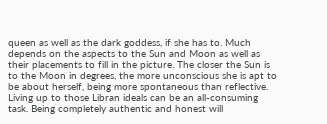queen as well as the dark goddess, if she has to. Much depends on the aspects to the Sun and Moon as well as their placements to fill in the picture. The closer the Sun is to the Moon in degrees, the more unconscious she is apt to be about herself, being more spontaneous than reflective. Living up to those Libran ideals can be an all-consuming task. Being completely authentic and honest will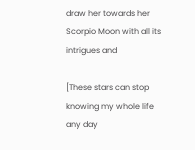draw her towards her Scorpio Moon with all its intrigues and

[These stars can stop knowing my whole life any day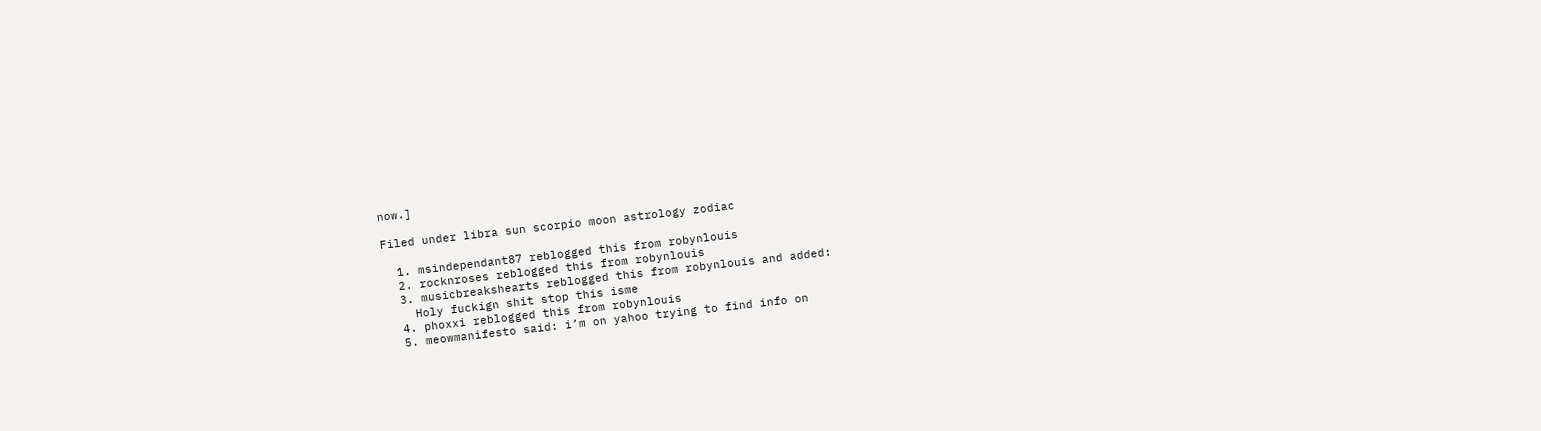now.]

Filed under libra sun scorpio moon astrology zodiac

  1. msindependant87 reblogged this from robynlouis
  2. rocknroses reblogged this from robynlouis
  3. musicbreakshearts reblogged this from robynlouis and added:
    Holy fuckign shit stop this isme
  4. phoxxi reblogged this from robynlouis
  5. meowmanifesto said: i’m on yahoo trying to find info on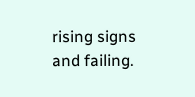rising signs and failing.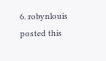6. robynlouis posted this